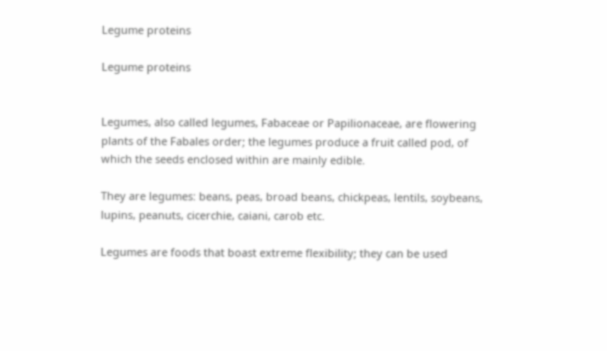Legume proteins

Legume proteins


Legumes, also called legumes, Fabaceae or Papilionaceae, are flowering plants of the Fabales order; the legumes produce a fruit called pod, of which the seeds enclosed within are mainly edible.

They are legumes: beans, peas, broad beans, chickpeas, lentils, soybeans, lupins, peanuts, cicerchie, caiani, carob etc.

Legumes are foods that boast extreme flexibility; they can be used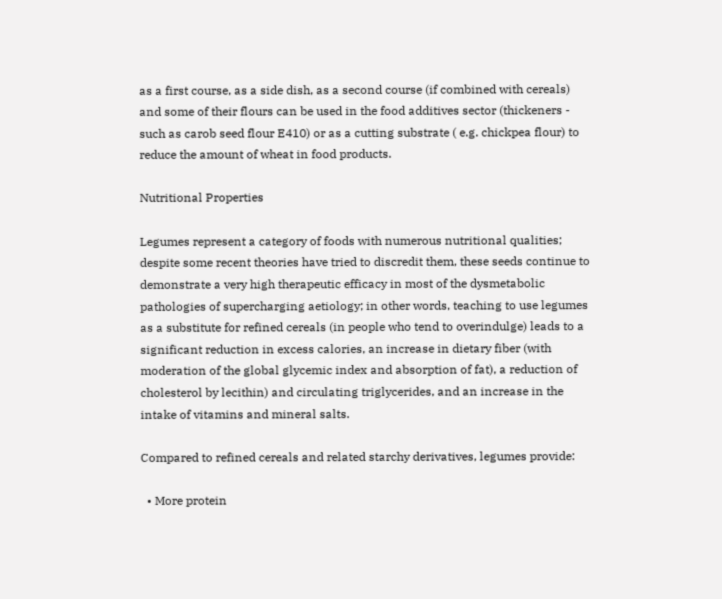as a first course, as a side dish, as a second course (if combined with cereals) and some of their flours can be used in the food additives sector (thickeners - such as carob seed flour E410) or as a cutting substrate ( e.g. chickpea flour) to reduce the amount of wheat in food products.

Nutritional Properties

Legumes represent a category of foods with numerous nutritional qualities; despite some recent theories have tried to discredit them, these seeds continue to demonstrate a very high therapeutic efficacy in most of the dysmetabolic pathologies of supercharging aetiology; in other words, teaching to use legumes as a substitute for refined cereals (in people who tend to overindulge) leads to a significant reduction in excess calories, an increase in dietary fiber (with moderation of the global glycemic index and absorption of fat), a reduction of cholesterol by lecithin) and circulating triglycerides, and an increase in the intake of vitamins and mineral salts.

Compared to refined cereals and related starchy derivatives, legumes provide:

  • More protein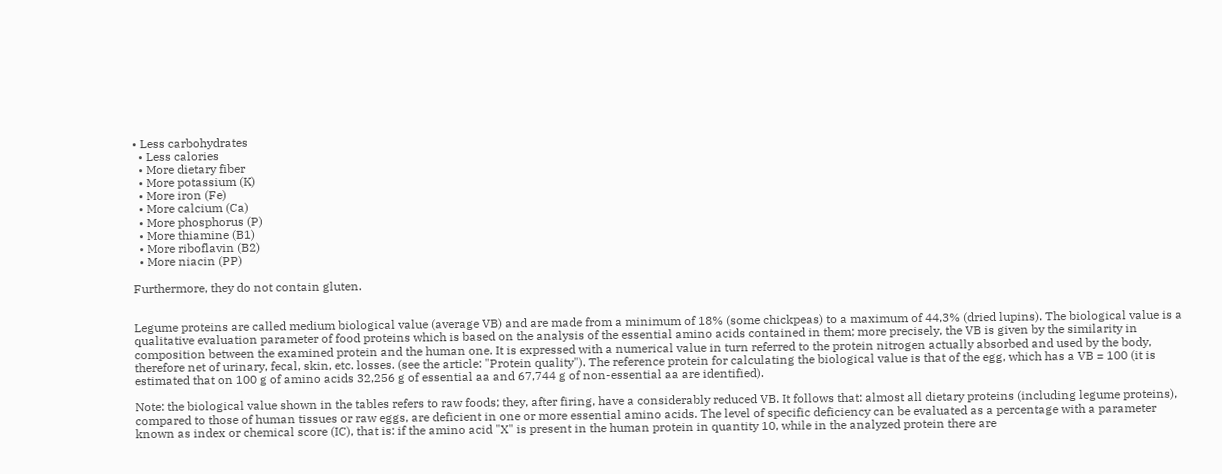• Less carbohydrates
  • Less calories
  • More dietary fiber
  • More potassium (K)
  • More iron (Fe)
  • More calcium (Ca)
  • More phosphorus (P)
  • More thiamine (B1)
  • More riboflavin (B2)
  • More niacin (PP)

Furthermore, they do not contain gluten.


Legume proteins are called medium biological value (average VB) and are made from a minimum of 18% (some chickpeas) to a maximum of 44,3% (dried lupins). The biological value is a qualitative evaluation parameter of food proteins which is based on the analysis of the essential amino acids contained in them; more precisely, the VB is given by the similarity in composition between the examined protein and the human one. It is expressed with a numerical value in turn referred to the protein nitrogen actually absorbed and used by the body, therefore net of urinary, fecal, skin, etc. losses. (see the article: "Protein quality"). The reference protein for calculating the biological value is that of the egg, which has a VB = 100 (it is estimated that on 100 g of amino acids 32,256 g of essential aa and 67,744 g of non-essential aa are identified).

Note: the biological value shown in the tables refers to raw foods; they, after firing, have a considerably reduced VB. It follows that: almost all dietary proteins (including legume proteins), compared to those of human tissues or raw eggs, are deficient in one or more essential amino acids. The level of specific deficiency can be evaluated as a percentage with a parameter known as index or chemical score (IC), that is: if the amino acid "X" is present in the human protein in quantity 10, while in the analyzed protein there are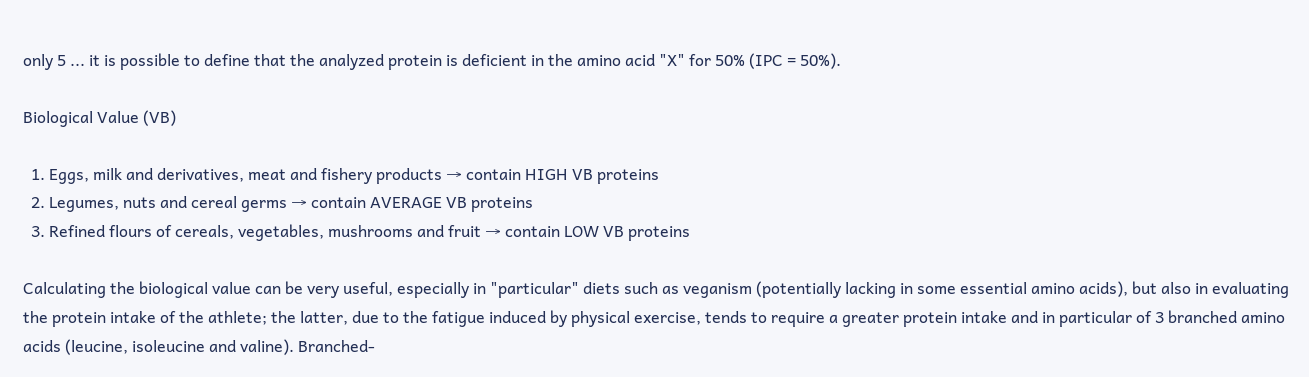only 5 ... it is possible to define that the analyzed protein is deficient in the amino acid "X" for 50% (IPC = 50%).

Biological Value (VB)

  1. Eggs, milk and derivatives, meat and fishery products → contain HIGH VB proteins
  2. Legumes, nuts and cereal germs → contain AVERAGE VB proteins
  3. Refined flours of cereals, vegetables, mushrooms and fruit → contain LOW VB proteins

Calculating the biological value can be very useful, especially in "particular" diets such as veganism (potentially lacking in some essential amino acids), but also in evaluating the protein intake of the athlete; the latter, due to the fatigue induced by physical exercise, tends to require a greater protein intake and in particular of 3 branched amino acids (leucine, isoleucine and valine). Branched-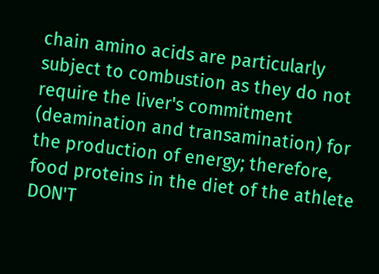chain amino acids are particularly subject to combustion as they do not require the liver's commitment (deamination and transamination) for the production of energy; therefore, food proteins in the diet of the athlete DON'T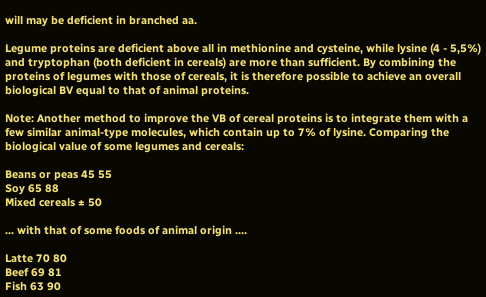will may be deficient in branched aa.

Legume proteins are deficient above all in methionine and cysteine, while lysine (4 - 5,5%) and tryptophan (both deficient in cereals) are more than sufficient. By combining the proteins of legumes with those of cereals, it is therefore possible to achieve an overall biological BV equal to that of animal proteins.

Note: Another method to improve the VB of cereal proteins is to integrate them with a few similar animal-type molecules, which contain up to 7% of lysine. Comparing the biological value of some legumes and cereals:

Beans or peas 45 55
Soy 65 88
Mixed cereals ± 50

... with that of some foods of animal origin ....

Latte 70 80
Beef 69 81
Fish 63 90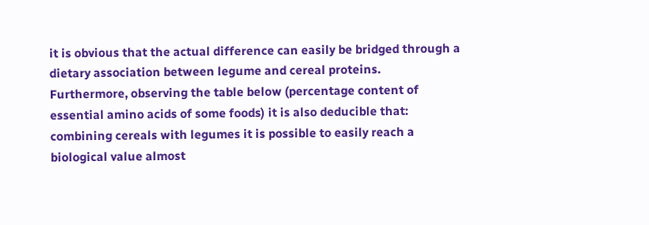it is obvious that the actual difference can easily be bridged through a dietary association between legume and cereal proteins.
Furthermore, observing the table below (percentage content of essential amino acids of some foods) it is also deducible that: combining cereals with legumes it is possible to easily reach a biological value almost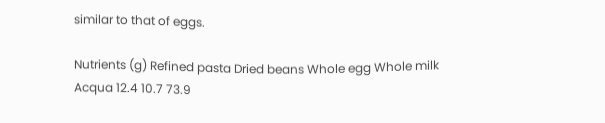similar to that of eggs.

Nutrients (g) Refined pasta Dried beans Whole egg Whole milk
Acqua 12.4 10.7 73.9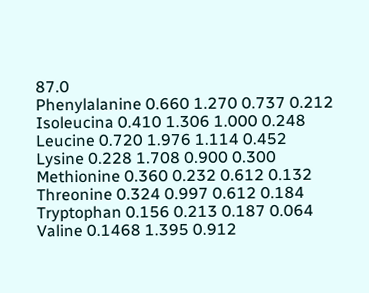87.0
Phenylalanine 0.660 1.270 0.737 0.212
Isoleucina 0.410 1.306 1.000 0.248
Leucine 0.720 1.976 1.114 0.452
Lysine 0.228 1.708 0.900 0.300
Methionine 0.360 0.232 0.612 0.132
Threonine 0.324 0.997 0.612 0.184
Tryptophan 0.156 0.213 0.187 0.064
Valine 0.1468 1.395 0.912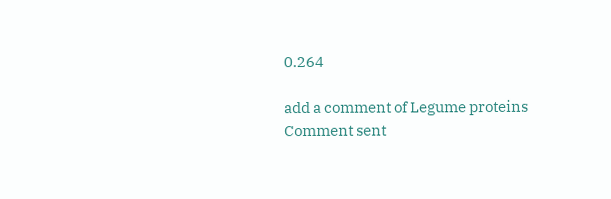0.264

add a comment of Legume proteins
Comment sent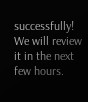successfully! We will review it in the next few hours.